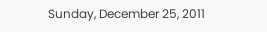Sunday, December 25, 2011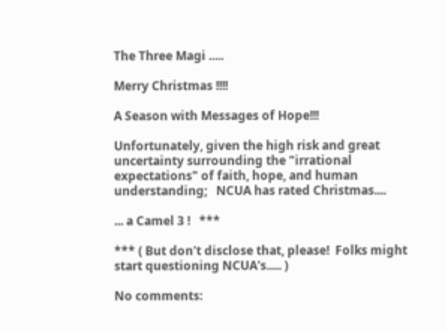The Three Magi .....

Merry Christmas !!!!

A Season with Messages of Hope!!!

Unfortunately, given the high risk and great uncertainty surrounding the "irrational expectations" of faith, hope, and human understanding;   NCUA has rated Christmas....

... a Camel 3 !   ***

*** ( But don't disclose that, please!  Folks might start questioning NCUA's..... )

No comments: